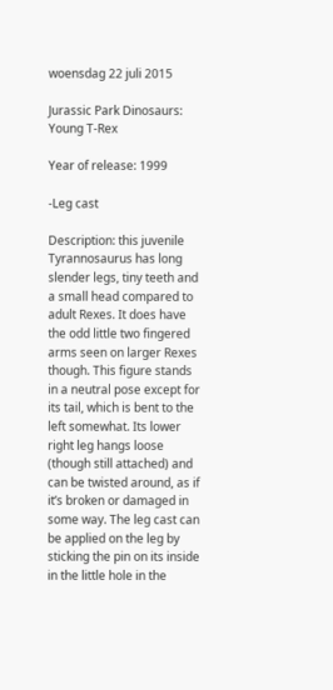woensdag 22 juli 2015

Jurassic Park Dinosaurs: Young T-Rex

Year of release: 1999

-Leg cast

Description: this juvenile Tyrannosaurus has long slender legs, tiny teeth and a small head compared to adult Rexes. It does have the odd little two fingered arms seen on larger Rexes though. This figure stands in a neutral pose except for its tail, which is bent to the left somewhat. Its lower right leg hangs loose (though still attached) and can be twisted around, as if it’s broken or damaged in some way. The leg cast can be applied on the leg by sticking the pin on its inside in the little hole in the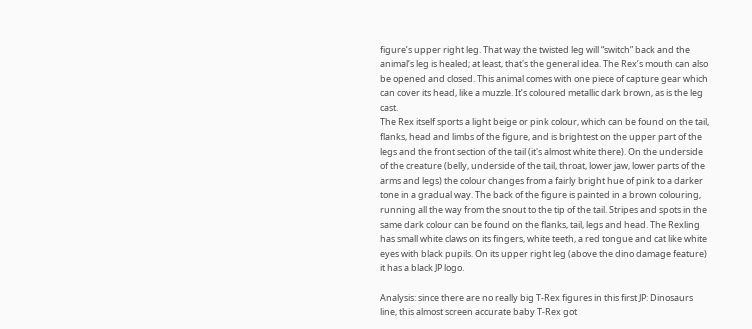figure’s upper right leg. That way the twisted leg will “switch” back and the animal’s leg is healed; at least, that's the general idea. The Rex’s mouth can also be opened and closed. This animal comes with one piece of capture gear which can cover its head, like a muzzle. It’s coloured metallic dark brown, as is the leg cast.
The Rex itself sports a light beige or pink colour, which can be found on the tail, flanks, head and limbs of the figure, and is brightest on the upper part of the legs and the front section of the tail (it's almost white there). On the underside of the creature (belly, underside of the tail, throat, lower jaw, lower parts of the arms and legs) the colour changes from a fairly bright hue of pink to a darker tone in a gradual way. The back of the figure is painted in a brown colouring, running all the way from the snout to the tip of the tail. Stripes and spots in the same dark colour can be found on the flanks, tail, legs and head. The Rexling has small white claws on its fingers, white teeth, a red tongue and cat like white eyes with black pupils. On its upper right leg (above the dino damage feature) it has a black JP logo.

Analysis: since there are no really big T-Rex figures in this first JP: Dinosaurs line, this almost screen accurate baby T-Rex got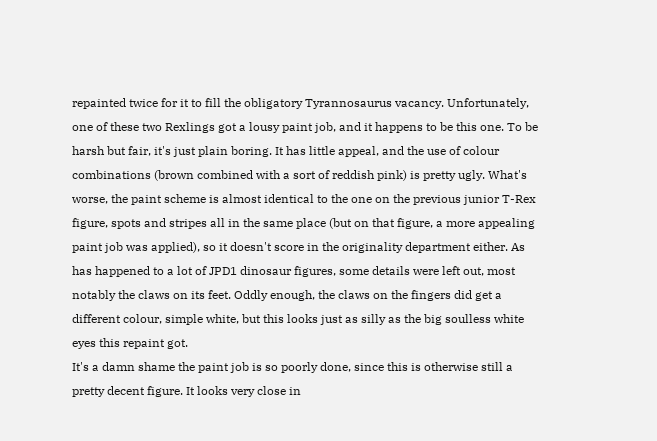repainted twice for it to fill the obligatory Tyrannosaurus vacancy. Unfortunately, one of these two Rexlings got a lousy paint job, and it happens to be this one. To be harsh but fair, it's just plain boring. It has little appeal, and the use of colour combinations (brown combined with a sort of reddish pink) is pretty ugly. What's worse, the paint scheme is almost identical to the one on the previous junior T-Rex figure, spots and stripes all in the same place (but on that figure, a more appealing paint job was applied), so it doesn't score in the originality department either. As has happened to a lot of JPD1 dinosaur figures, some details were left out, most notably the claws on its feet. Oddly enough, the claws on the fingers did get a different colour, simple white, but this looks just as silly as the big soulless white eyes this repaint got.
It's a damn shame the paint job is so poorly done, since this is otherwise still a pretty decent figure. It looks very close in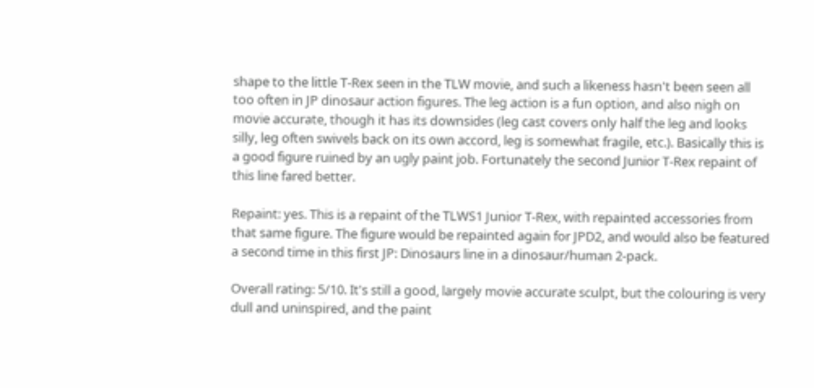shape to the little T-Rex seen in the TLW movie, and such a likeness hasn't been seen all too often in JP dinosaur action figures. The leg action is a fun option, and also nigh on movie accurate, though it has its downsides (leg cast covers only half the leg and looks silly, leg often swivels back on its own accord, leg is somewhat fragile, etc.). Basically this is a good figure ruined by an ugly paint job. Fortunately the second Junior T-Rex repaint of this line fared better.

Repaint: yes. This is a repaint of the TLWS1 Junior T-Rex, with repainted accessories from that same figure. The figure would be repainted again for JPD2, and would also be featured a second time in this first JP: Dinosaurs line in a dinosaur/human 2-pack.

Overall rating: 5/10. It's still a good, largely movie accurate sculpt, but the colouring is very dull and uninspired, and the paint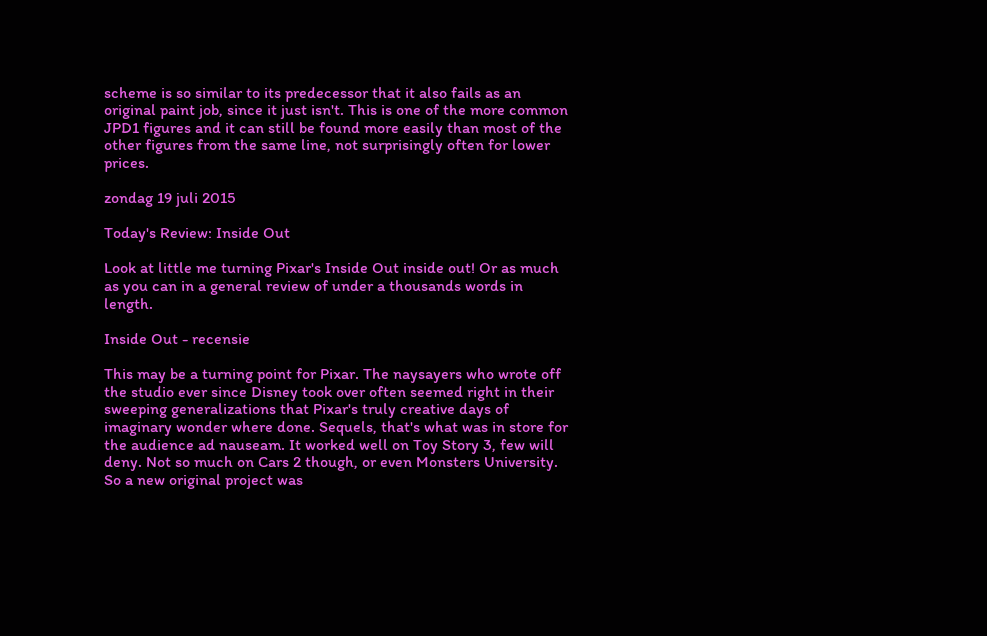scheme is so similar to its predecessor that it also fails as an original paint job, since it just isn't. This is one of the more common JPD1 figures and it can still be found more easily than most of the other figures from the same line, not surprisingly often for lower prices.

zondag 19 juli 2015

Today's Review: Inside Out

Look at little me turning Pixar's Inside Out inside out! Or as much as you can in a general review of under a thousands words in length.

Inside Out - recensie

This may be a turning point for Pixar. The naysayers who wrote off the studio ever since Disney took over often seemed right in their sweeping generalizations that Pixar's truly creative days of imaginary wonder where done. Sequels, that's what was in store for the audience ad nauseam. It worked well on Toy Story 3, few will deny. Not so much on Cars 2 though, or even Monsters University. So a new original project was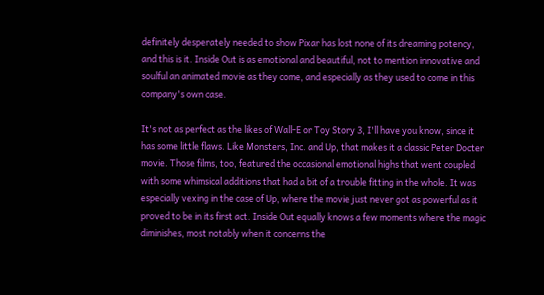definitely desperately needed to show Pixar has lost none of its dreaming potency, and this is it. Inside Out is as emotional and beautiful, not to mention innovative and soulful an animated movie as they come, and especially as they used to come in this company's own case.

It's not as perfect as the likes of Wall-E or Toy Story 3, I'll have you know, since it has some little flaws. Like Monsters, Inc. and Up, that makes it a classic Peter Docter movie. Those films, too, featured the occasional emotional highs that went coupled with some whimsical additions that had a bit of a trouble fitting in the whole. It was especially vexing in the case of Up, where the movie just never got as powerful as it proved to be in its first act. Inside Out equally knows a few moments where the magic diminishes, most notably when it concerns the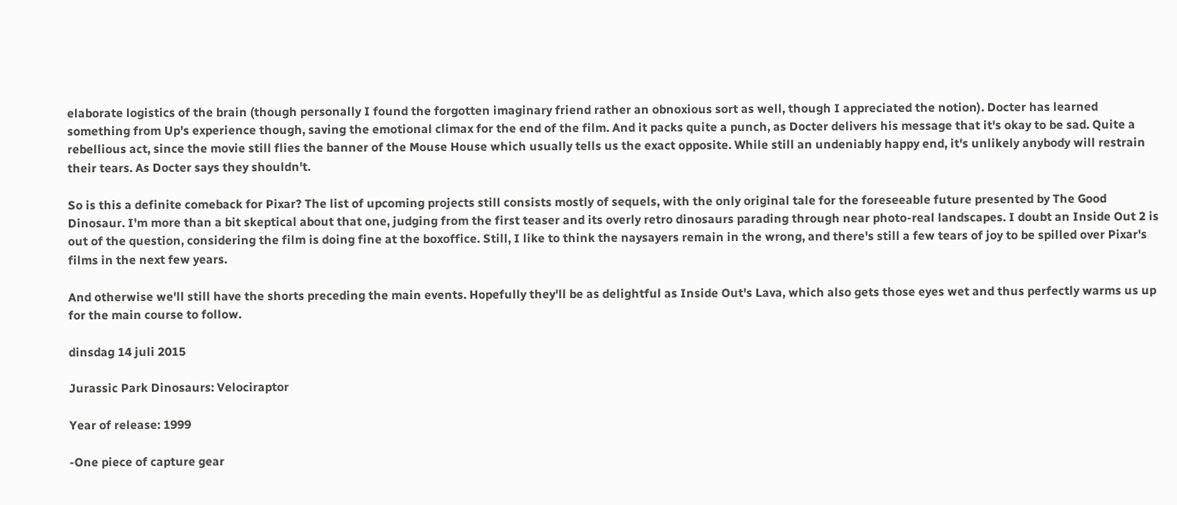elaborate logistics of the brain (though personally I found the forgotten imaginary friend rather an obnoxious sort as well, though I appreciated the notion). Docter has learned something from Up's experience though, saving the emotional climax for the end of the film. And it packs quite a punch, as Docter delivers his message that it's okay to be sad. Quite a rebellious act, since the movie still flies the banner of the Mouse House which usually tells us the exact opposite. While still an undeniably happy end, it's unlikely anybody will restrain their tears. As Docter says they shouldn't.

So is this a definite comeback for Pixar? The list of upcoming projects still consists mostly of sequels, with the only original tale for the foreseeable future presented by The Good Dinosaur. I'm more than a bit skeptical about that one, judging from the first teaser and its overly retro dinosaurs parading through near photo-real landscapes. I doubt an Inside Out 2 is out of the question, considering the film is doing fine at the boxoffice. Still, I like to think the naysayers remain in the wrong, and there's still a few tears of joy to be spilled over Pixar's films in the next few years.

And otherwise we'll still have the shorts preceding the main events. Hopefully they'll be as delightful as Inside Out's Lava, which also gets those eyes wet and thus perfectly warms us up for the main course to follow.

dinsdag 14 juli 2015

Jurassic Park Dinosaurs: Velociraptor

Year of release: 1999

-One piece of capture gear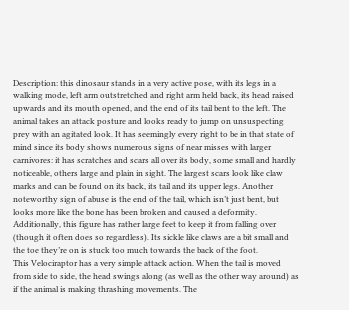Description: this dinosaur stands in a very active pose, with its legs in a walking mode, left arm outstretched and right arm held back, its head raised upwards and its mouth opened, and the end of its tail bent to the left. The animal takes an attack posture and looks ready to jump on unsuspecting prey with an agitated look. It has seemingly every right to be in that state of mind since its body shows numerous signs of near misses with larger carnivores: it has scratches and scars all over its body, some small and hardly noticeable, others large and plain in sight. The largest scars look like claw marks and can be found on its back, its tail and its upper legs. Another noteworthy sign of abuse is the end of the tail, which isn’t just bent, but looks more like the bone has been broken and caused a deformity. Additionally, this figure has rather large feet to keep it from falling over (though it often does so regardless). Its sickle like claws are a bit small and the toe they’re on is stuck too much towards the back of the foot.
This Velociraptor has a very simple attack action. When the tail is moved from side to side, the head swings along (as well as the other way around) as if the animal is making thrashing movements. The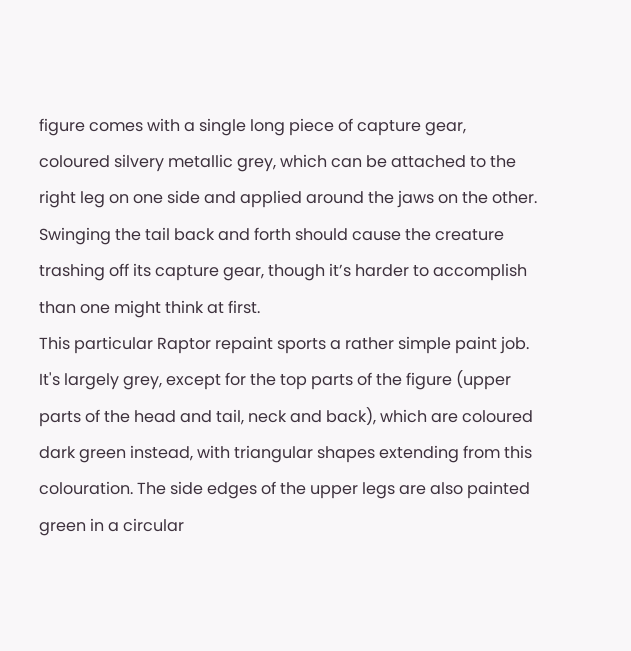figure comes with a single long piece of capture gear, coloured silvery metallic grey, which can be attached to the right leg on one side and applied around the jaws on the other. Swinging the tail back and forth should cause the creature trashing off its capture gear, though it’s harder to accomplish than one might think at first.
This particular Raptor repaint sports a rather simple paint job. It's largely grey, except for the top parts of the figure (upper parts of the head and tail, neck and back), which are coloured dark green instead, with triangular shapes extending from this colouration. The side edges of the upper legs are also painted green in a circular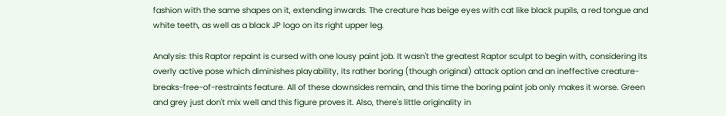fashion with the same shapes on it, extending inwards. The creature has beige eyes with cat like black pupils, a red tongue and white teeth, as well as a black JP logo on its right upper leg.

Analysis: this Raptor repaint is cursed with one lousy paint job. It wasn't the greatest Raptor sculpt to begin with, considering its overly active pose which diminishes playability, its rather boring (though original) attack option and an ineffective creature-breaks-free-of-restraints feature. All of these downsides remain, and this time the boring paint job only makes it worse. Green and grey just don't mix well and this figure proves it. Also, there's little originality in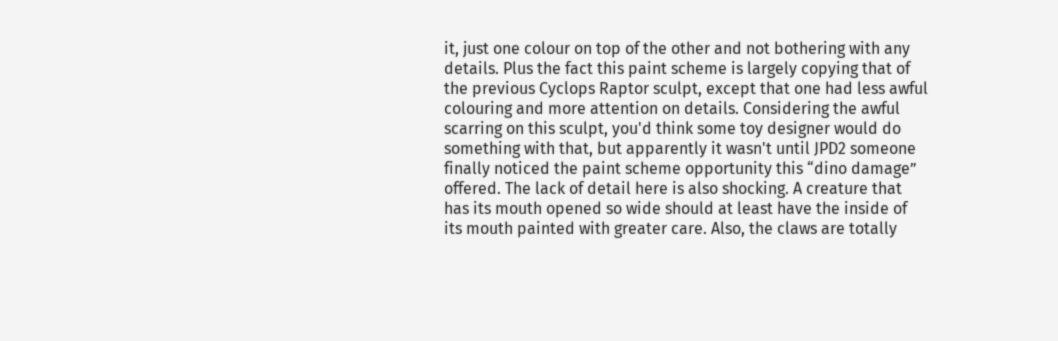it, just one colour on top of the other and not bothering with any details. Plus the fact this paint scheme is largely copying that of the previous Cyclops Raptor sculpt, except that one had less awful colouring and more attention on details. Considering the awful scarring on this sculpt, you'd think some toy designer would do something with that, but apparently it wasn't until JPD2 someone finally noticed the paint scheme opportunity this “dino damage” offered. The lack of detail here is also shocking. A creature that has its mouth opened so wide should at least have the inside of its mouth painted with greater care. Also, the claws are totally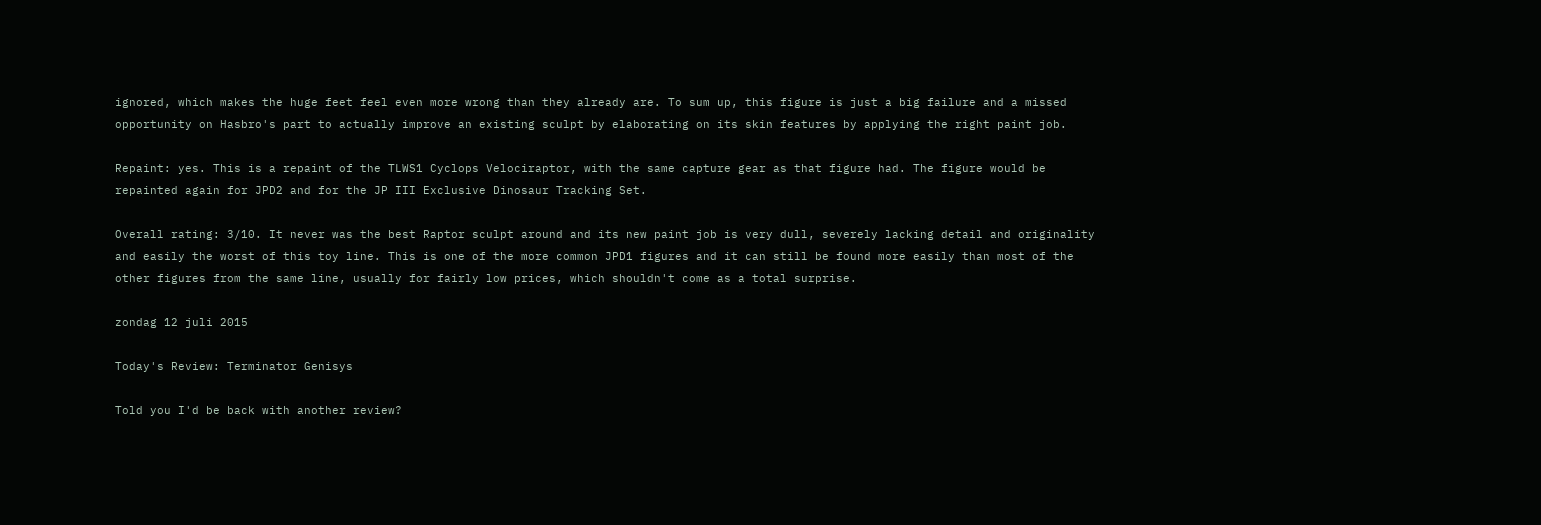ignored, which makes the huge feet feel even more wrong than they already are. To sum up, this figure is just a big failure and a missed opportunity on Hasbro's part to actually improve an existing sculpt by elaborating on its skin features by applying the right paint job.

Repaint: yes. This is a repaint of the TLWS1 Cyclops Velociraptor, with the same capture gear as that figure had. The figure would be repainted again for JPD2 and for the JP III Exclusive Dinosaur Tracking Set.

Overall rating: 3/10. It never was the best Raptor sculpt around and its new paint job is very dull, severely lacking detail and originality and easily the worst of this toy line. This is one of the more common JPD1 figures and it can still be found more easily than most of the other figures from the same line, usually for fairly low prices, which shouldn't come as a total surprise.

zondag 12 juli 2015

Today's Review: Terminator Genisys

Told you I'd be back with another review?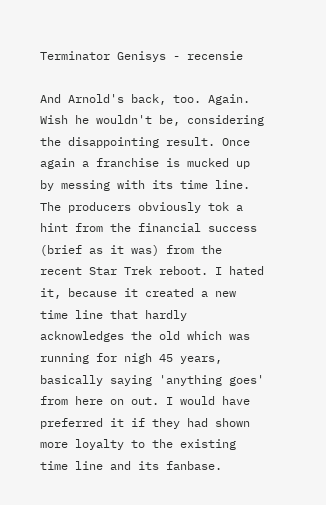Terminator Genisys - recensie

And Arnold's back, too. Again. Wish he wouldn't be, considering the disappointing result. Once again a franchise is mucked up by messing with its time line. The producers obviously tok a hint from the financial success (brief as it was) from the recent Star Trek reboot. I hated it, because it created a new time line that hardly acknowledges the old which was running for nigh 45 years, basically saying 'anything goes' from here on out. I would have preferred it if they had shown more loyalty to the existing time line and its fanbase.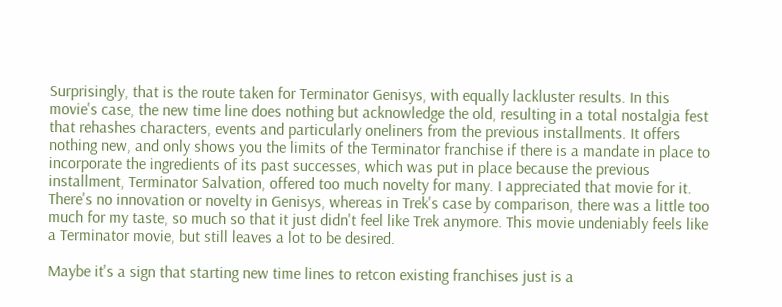Surprisingly, that is the route taken for Terminator Genisys, with equally lackluster results. In this movie's case, the new time line does nothing but acknowledge the old, resulting in a total nostalgia fest that rehashes characters, events and particularly oneliners from the previous installments. It offers nothing new, and only shows you the limits of the Terminator franchise if there is a mandate in place to incorporate the ingredients of its past successes, which was put in place because the previous installment, Terminator Salvation, offered too much novelty for many. I appreciated that movie for it. There's no innovation or novelty in Genisys, whereas in Trek's case by comparison, there was a little too much for my taste, so much so that it just didn't feel like Trek anymore. This movie undeniably feels like a Terminator movie, but still leaves a lot to be desired.

Maybe it's a sign that starting new time lines to retcon existing franchises just is a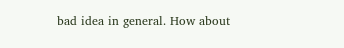bad idea in general. How about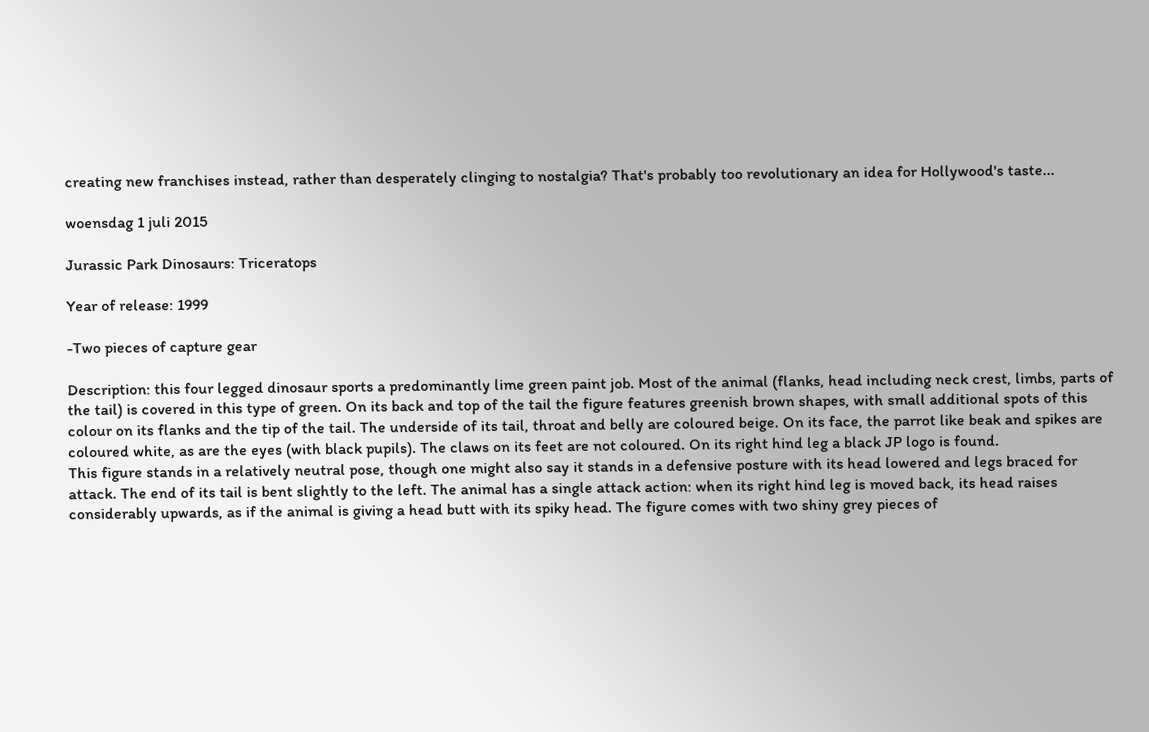creating new franchises instead, rather than desperately clinging to nostalgia? That's probably too revolutionary an idea for Hollywood's taste...

woensdag 1 juli 2015

Jurassic Park Dinosaurs: Triceratops

Year of release: 1999

-Two pieces of capture gear

Description: this four legged dinosaur sports a predominantly lime green paint job. Most of the animal (flanks, head including neck crest, limbs, parts of the tail) is covered in this type of green. On its back and top of the tail the figure features greenish brown shapes, with small additional spots of this colour on its flanks and the tip of the tail. The underside of its tail, throat and belly are coloured beige. On its face, the parrot like beak and spikes are coloured white, as are the eyes (with black pupils). The claws on its feet are not coloured. On its right hind leg a black JP logo is found.
This figure stands in a relatively neutral pose, though one might also say it stands in a defensive posture with its head lowered and legs braced for attack. The end of its tail is bent slightly to the left. The animal has a single attack action: when its right hind leg is moved back, its head raises considerably upwards, as if the animal is giving a head butt with its spiky head. The figure comes with two shiny grey pieces of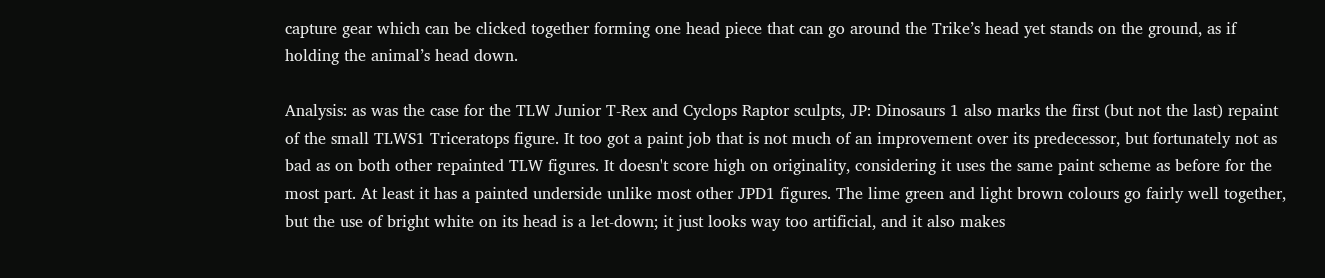capture gear which can be clicked together forming one head piece that can go around the Trike’s head yet stands on the ground, as if holding the animal’s head down.

Analysis: as was the case for the TLW Junior T-Rex and Cyclops Raptor sculpts, JP: Dinosaurs 1 also marks the first (but not the last) repaint of the small TLWS1 Triceratops figure. It too got a paint job that is not much of an improvement over its predecessor, but fortunately not as bad as on both other repainted TLW figures. It doesn't score high on originality, considering it uses the same paint scheme as before for the most part. At least it has a painted underside unlike most other JPD1 figures. The lime green and light brown colours go fairly well together, but the use of bright white on its head is a let-down; it just looks way too artificial, and it also makes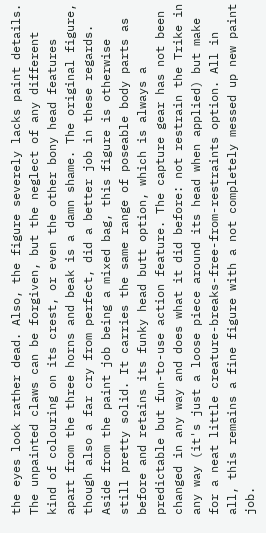the eyes look rather dead. Also, the figure severely lacks paint details. The unpainted claws can be forgiven, but the neglect of any different kind of colouring on its crest, or even the other bony head features apart from the three horns and beak is a damn shame. The original figure, though also a far cry from perfect, did a better job in these regards.
Aside from the paint job being a mixed bag, this figure is otherwise still pretty solid. It carries the same range of poseable body parts as before and retains its funky head butt option, which is always a predictable but fun-to-use action feature. The capture gear has not been changed in any way and does what it did before: not restrain the Trike in any way (it's just a loose piece around its head when applied) but make for a neat little creature-breaks-free-from-restraints option. All in all, this remains a fine figure with a not completely messed up new paint job.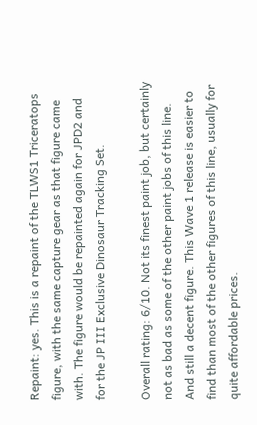Repaint: yes. This is a repaint of the TLWS1 Triceratops figure, with the same capture gear as that figure came with. The figure would be repainted again for JPD2 and for the JP III Exclusive Dinosaur Tracking Set.

Overall rating: 6/10. Not its finest paint job, but certainly not as bad as some of the other paint jobs of this line. And still a decent figure. This Wave 1 release is easier to find than most of the other figures of this line, usually for quite affordable prices.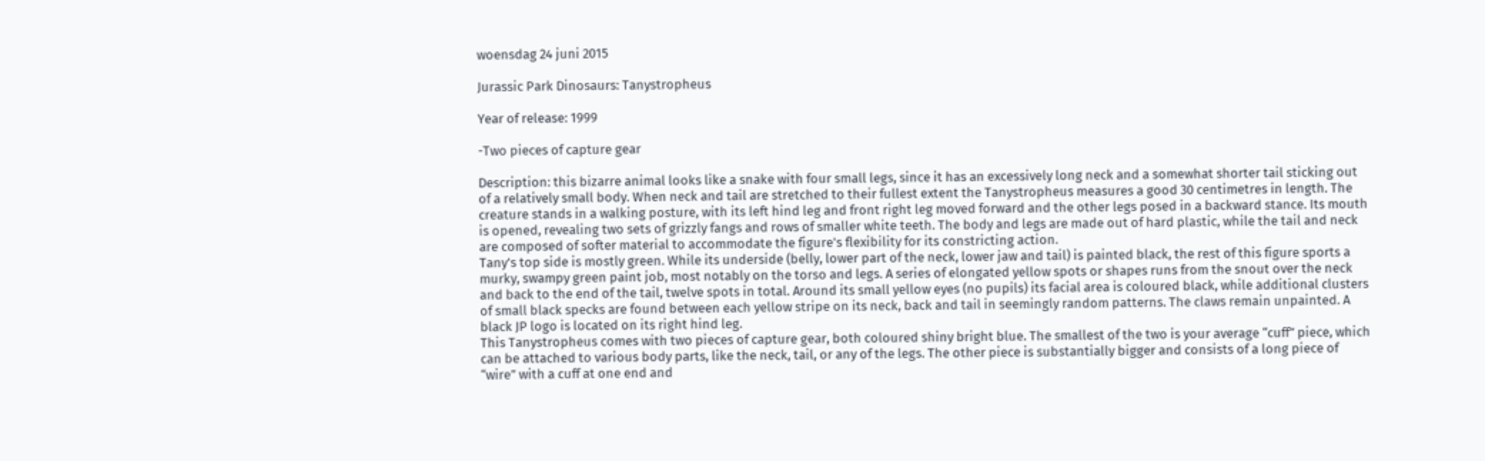woensdag 24 juni 2015

Jurassic Park Dinosaurs: Tanystropheus

Year of release: 1999

-Two pieces of capture gear

Description: this bizarre animal looks like a snake with four small legs, since it has an excessively long neck and a somewhat shorter tail sticking out of a relatively small body. When neck and tail are stretched to their fullest extent the Tanystropheus measures a good 30 centimetres in length. The creature stands in a walking posture, with its left hind leg and front right leg moved forward and the other legs posed in a backward stance. Its mouth is opened, revealing two sets of grizzly fangs and rows of smaller white teeth. The body and legs are made out of hard plastic, while the tail and neck are composed of softer material to accommodate the figure's flexibility for its constricting action.
Tany's top side is mostly green. While its underside (belly, lower part of the neck, lower jaw and tail) is painted black, the rest of this figure sports a murky, swampy green paint job, most notably on the torso and legs. A series of elongated yellow spots or shapes runs from the snout over the neck and back to the end of the tail, twelve spots in total. Around its small yellow eyes (no pupils) its facial area is coloured black, while additional clusters of small black specks are found between each yellow stripe on its neck, back and tail in seemingly random patterns. The claws remain unpainted. A black JP logo is located on its right hind leg.
This Tanystropheus comes with two pieces of capture gear, both coloured shiny bright blue. The smallest of the two is your average “cuff” piece, which can be attached to various body parts, like the neck, tail, or any of the legs. The other piece is substantially bigger and consists of a long piece of “wire” with a cuff at one end and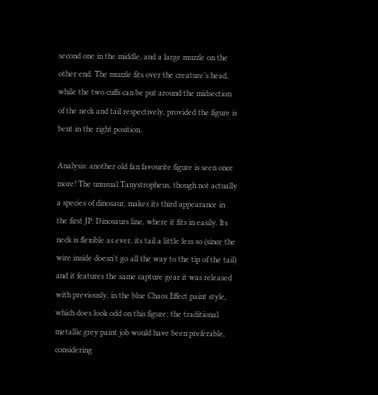second one in the middle, and a large muzzle on the other end. The muzzle fits over the creature’s head, while the two cuffs can be put around the midsection of the neck and tail respectively, provided the figure is bent in the right position.

Analysis: another old fan favourite figure is seen once more! The unusual Tanystropheus, though not actually a species of dinosaur, makes its third appearance in the first JP: Dinosaurs line, where it fits in easily. Its neck is flexible as ever, its tail a little less so (since the wire inside doesn't go all the way to the tip of the tail) and it features the same capture gear it was released with previously, in the blue Chaos Effect paint style, which does look odd on this figure; the traditional metallic grey paint job would have been preferable, considering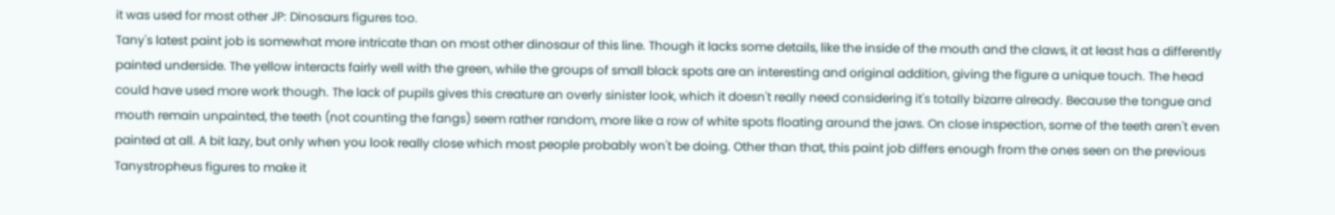it was used for most other JP: Dinosaurs figures too.
Tany's latest paint job is somewhat more intricate than on most other dinosaur of this line. Though it lacks some details, like the inside of the mouth and the claws, it at least has a differently painted underside. The yellow interacts fairly well with the green, while the groups of small black spots are an interesting and original addition, giving the figure a unique touch. The head could have used more work though. The lack of pupils gives this creature an overly sinister look, which it doesn't really need considering it's totally bizarre already. Because the tongue and mouth remain unpainted, the teeth (not counting the fangs) seem rather random, more like a row of white spots floating around the jaws. On close inspection, some of the teeth aren't even painted at all. A bit lazy, but only when you look really close which most people probably won't be doing. Other than that, this paint job differs enough from the ones seen on the previous Tanystropheus figures to make it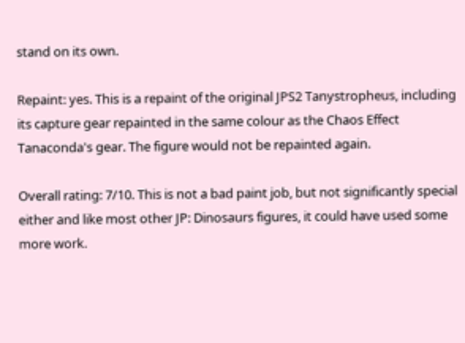stand on its own.

Repaint: yes. This is a repaint of the original JPS2 Tanystropheus, including its capture gear repainted in the same colour as the Chaos Effect Tanaconda's gear. The figure would not be repainted again.

Overall rating: 7/10. This is not a bad paint job, but not significantly special either and like most other JP: Dinosaurs figures, it could have used some more work.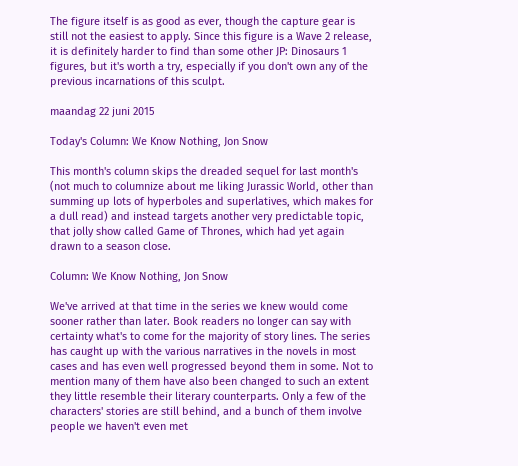The figure itself is as good as ever, though the capture gear is still not the easiest to apply. Since this figure is a Wave 2 release, it is definitely harder to find than some other JP: Dinosaurs 1 figures, but it's worth a try, especially if you don't own any of the previous incarnations of this sculpt.

maandag 22 juni 2015

Today's Column: We Know Nothing, Jon Snow

This month's column skips the dreaded sequel for last month's (not much to columnize about me liking Jurassic World, other than summing up lots of hyperboles and superlatives, which makes for a dull read) and instead targets another very predictable topic, that jolly show called Game of Thrones, which had yet again drawn to a season close.

Column: We Know Nothing, Jon Snow

We've arrived at that time in the series we knew would come sooner rather than later. Book readers no longer can say with certainty what's to come for the majority of story lines. The series has caught up with the various narratives in the novels in most cases and has even well progressed beyond them in some. Not to mention many of them have also been changed to such an extent they little resemble their literary counterparts. Only a few of the characters' stories are still behind, and a bunch of them involve people we haven't even met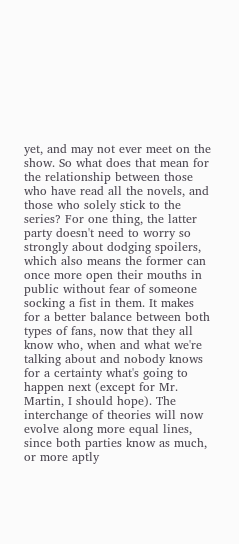yet, and may not ever meet on the show. So what does that mean for the relationship between those who have read all the novels, and those who solely stick to the series? For one thing, the latter party doesn't need to worry so strongly about dodging spoilers, which also means the former can once more open their mouths in public without fear of someone socking a fist in them. It makes for a better balance between both types of fans, now that they all know who, when and what we're talking about and nobody knows for a certainty what's going to happen next (except for Mr. Martin, I should hope). The interchange of theories will now evolve along more equal lines, since both parties know as much, or more aptly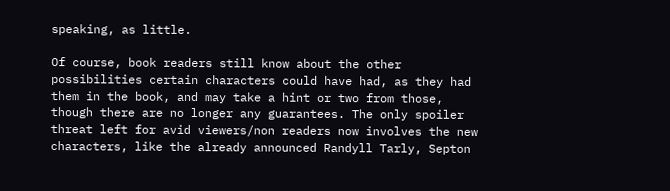speaking, as little.

Of course, book readers still know about the other possibilities certain characters could have had, as they had them in the book, and may take a hint or two from those, though there are no longer any guarantees. The only spoiler threat left for avid viewers/non readers now involves the new characters, like the already announced Randyll Tarly, Septon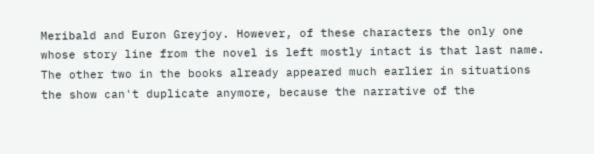Meribald and Euron Greyjoy. However, of these characters the only one whose story line from the novel is left mostly intact is that last name. The other two in the books already appeared much earlier in situations the show can't duplicate anymore, because the narrative of the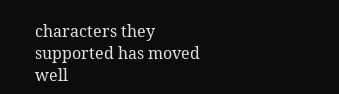characters they supported has moved well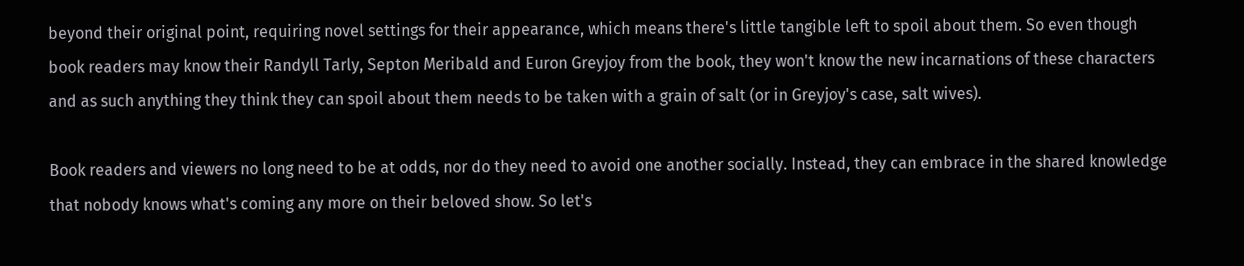beyond their original point, requiring novel settings for their appearance, which means there's little tangible left to spoil about them. So even though book readers may know their Randyll Tarly, Septon Meribald and Euron Greyjoy from the book, they won't know the new incarnations of these characters and as such anything they think they can spoil about them needs to be taken with a grain of salt (or in Greyjoy's case, salt wives).

Book readers and viewers no long need to be at odds, nor do they need to avoid one another socially. Instead, they can embrace in the shared knowledge that nobody knows what's coming any more on their beloved show. So let's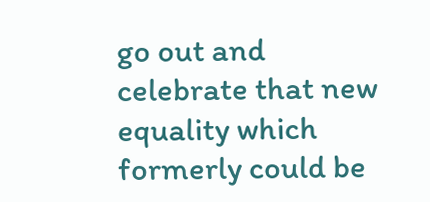go out and celebrate that new equality which formerly could be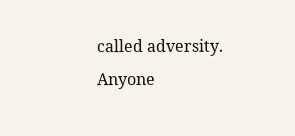called adversity. Anyone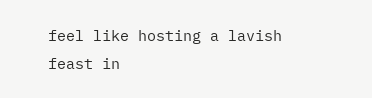feel like hosting a lavish feast in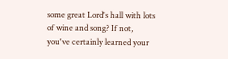some great Lord's hall with lots of wine and song? If not, you've certainly learned your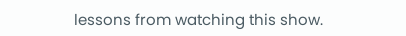lessons from watching this show.